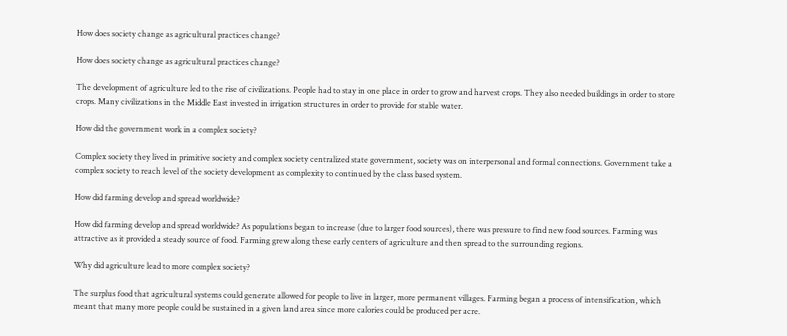How does society change as agricultural practices change?

How does society change as agricultural practices change?

The development of agriculture led to the rise of civilizations. People had to stay in one place in order to grow and harvest crops. They also needed buildings in order to store crops. Many civilizations in the Middle East invested in irrigation structures in order to provide for stable water.

How did the government work in a complex society?

Complex society they lived in primitive society and complex society centralized state government, society was on interpersonal and formal connections. Government take a complex society to reach level of the society development as complexity to continued by the class based system.

How did farming develop and spread worldwide?

How did farming develop and spread worldwide? As populations began to increase (due to larger food sources), there was pressure to find new food sources. Farming was attractive as it provided a steady source of food. Farming grew along these early centers of agriculture and then spread to the surrounding regions.

Why did agriculture lead to more complex society?

The surplus food that agricultural systems could generate allowed for people to live in larger, more permanent villages. Farming began a process of intensification, which meant that many more people could be sustained in a given land area since more calories could be produced per acre.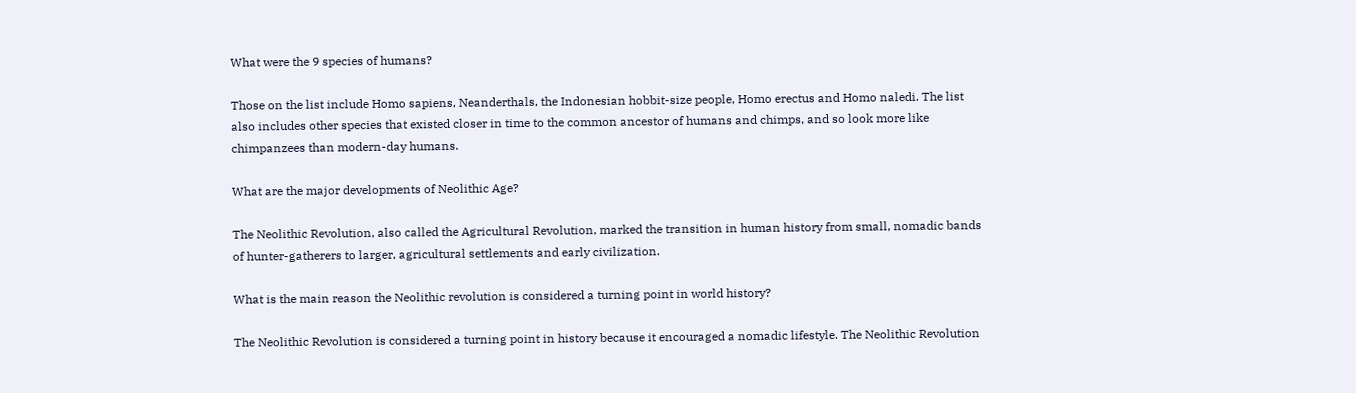What were the 9 species of humans?

Those on the list include Homo sapiens, Neanderthals, the Indonesian hobbit-size people, Homo erectus and Homo naledi. The list also includes other species that existed closer in time to the common ancestor of humans and chimps, and so look more like chimpanzees than modern-day humans.

What are the major developments of Neolithic Age?

The Neolithic Revolution, also called the Agricultural Revolution, marked the transition in human history from small, nomadic bands of hunter-gatherers to larger, agricultural settlements and early civilization.

What is the main reason the Neolithic revolution is considered a turning point in world history?

The Neolithic Revolution is considered a turning point in history because it encouraged a nomadic lifestyle. The Neolithic Revolution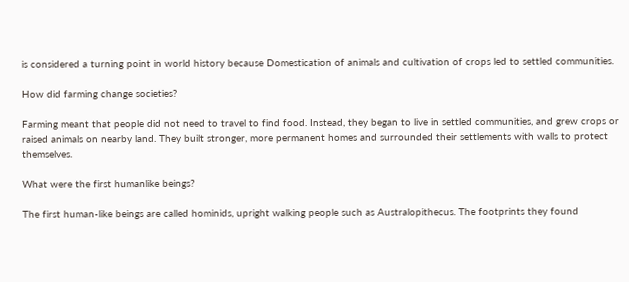is considered a turning point in world history because Domestication of animals and cultivation of crops led to settled communities.

How did farming change societies?

Farming meant that people did not need to travel to find food. Instead, they began to live in settled communities, and grew crops or raised animals on nearby land. They built stronger, more permanent homes and surrounded their settlements with walls to protect themselves.

What were the first humanlike beings?

The first human-like beings are called hominids, upright walking people such as Australopithecus. The footprints they found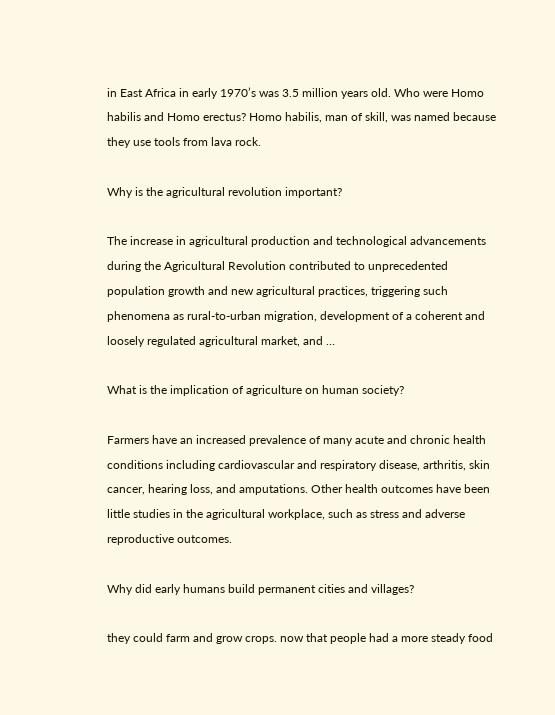in East Africa in early 1970’s was 3.5 million years old. Who were Homo habilis and Homo erectus? Homo habilis, man of skill, was named because they use tools from lava rock.

Why is the agricultural revolution important?

The increase in agricultural production and technological advancements during the Agricultural Revolution contributed to unprecedented population growth and new agricultural practices, triggering such phenomena as rural-to-urban migration, development of a coherent and loosely regulated agricultural market, and …

What is the implication of agriculture on human society?

Farmers have an increased prevalence of many acute and chronic health conditions including cardiovascular and respiratory disease, arthritis, skin cancer, hearing loss, and amputations. Other health outcomes have been little studies in the agricultural workplace, such as stress and adverse reproductive outcomes.

Why did early humans build permanent cities and villages?

they could farm and grow crops. now that people had a more steady food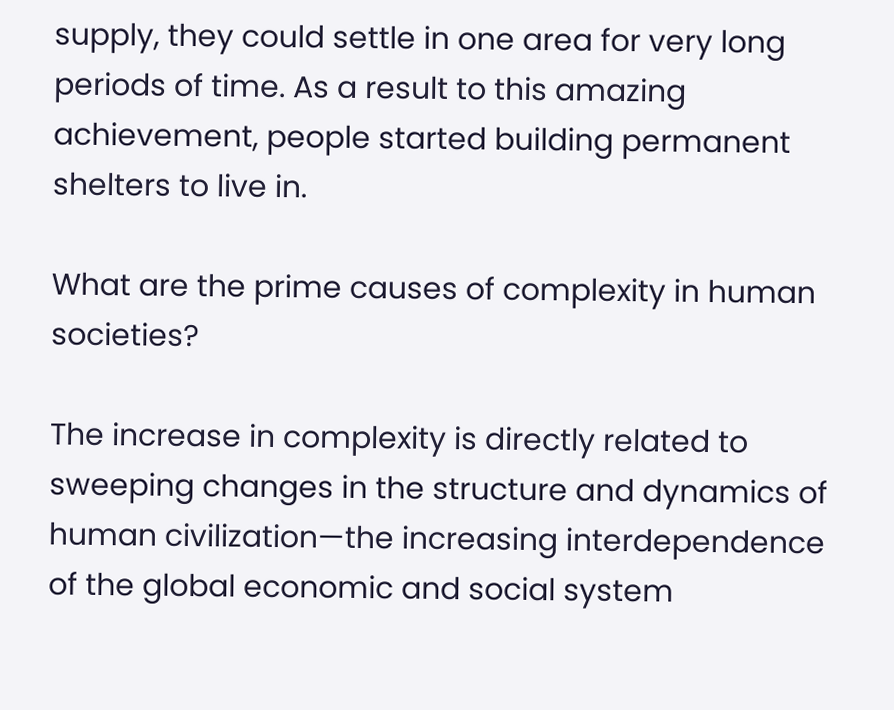supply, they could settle in one area for very long periods of time. As a result to this amazing achievement, people started building permanent shelters to live in.

What are the prime causes of complexity in human societies?

The increase in complexity is directly related to sweeping changes in the structure and dynamics of human civilization—the increasing interdependence of the global economic and social system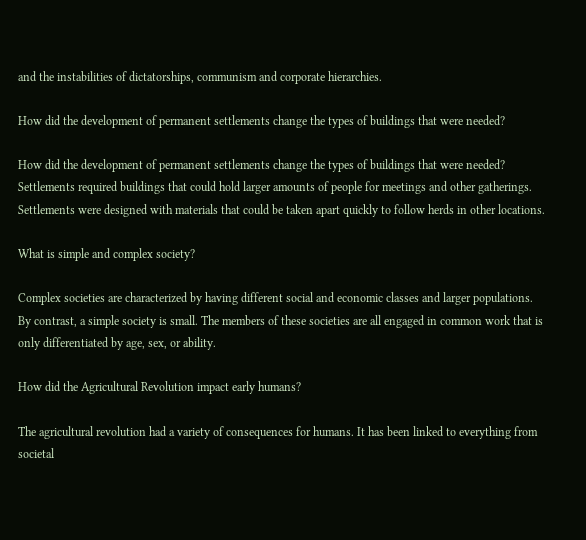and the instabilities of dictatorships, communism and corporate hierarchies.

How did the development of permanent settlements change the types of buildings that were needed?

How did the development of permanent settlements change the types of buildings that were needed? Settlements required buildings that could hold larger amounts of people for meetings and other gatherings. Settlements were designed with materials that could be taken apart quickly to follow herds in other locations.

What is simple and complex society?

Complex societies are characterized by having different social and economic classes and larger populations. By contrast, a simple society is small. The members of these societies are all engaged in common work that is only differentiated by age, sex, or ability.

How did the Agricultural Revolution impact early humans?

The agricultural revolution had a variety of consequences for humans. It has been linked to everything from societal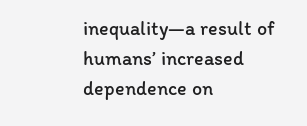inequality—a result of humans’ increased dependence on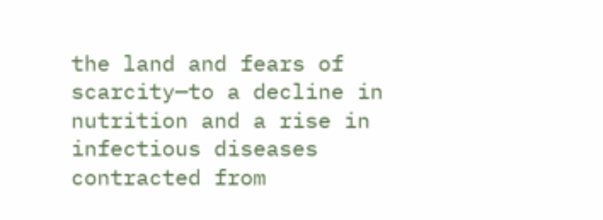the land and fears of scarcity—to a decline in nutrition and a rise in infectious diseases contracted from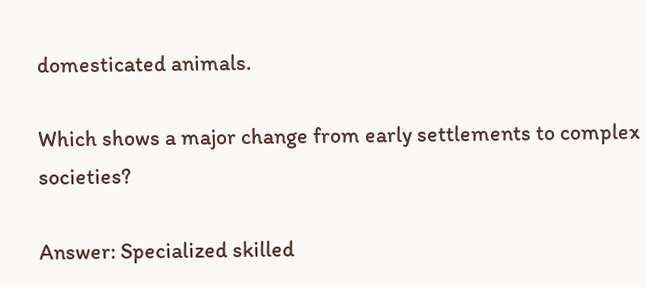domesticated animals.

Which shows a major change from early settlements to complex societies?

Answer: Specialized skilled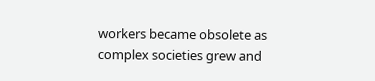workers became obsolete as complex societies grew and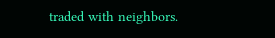traded with neighbors.